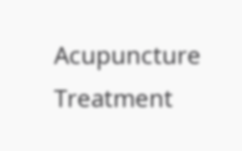Acupuncture Treatment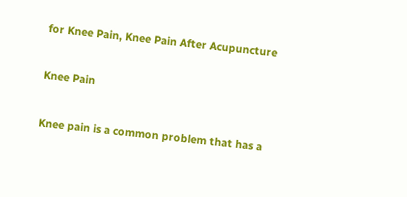for Knee Pain, Knee Pain After Acupuncture

Knee Pain

Knee pain is a common problem that has a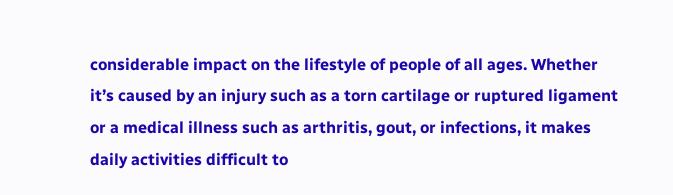considerable impact on the lifestyle of people of all ages. Whether it’s caused by an injury such as a torn cartilage or ruptured ligament or a medical illness such as arthritis, gout, or infections, it makes daily activities difficult to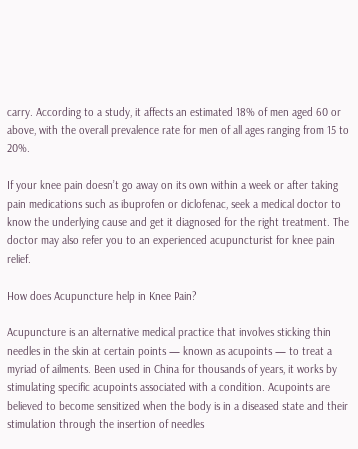carry. According to a study, it affects an estimated 18% of men aged 60 or above, with the overall prevalence rate for men of all ages ranging from 15 to 20%.

If your knee pain doesn’t go away on its own within a week or after taking pain medications such as ibuprofen or diclofenac, seek a medical doctor to know the underlying cause and get it diagnosed for the right treatment. The doctor may also refer you to an experienced acupuncturist for knee pain relief.

How does Acupuncture help in Knee Pain?

Acupuncture is an alternative medical practice that involves sticking thin needles in the skin at certain points — known as acupoints — to treat a myriad of ailments. Been used in China for thousands of years, it works by stimulating specific acupoints associated with a condition. Acupoints are believed to become sensitized when the body is in a diseased state and their stimulation through the insertion of needles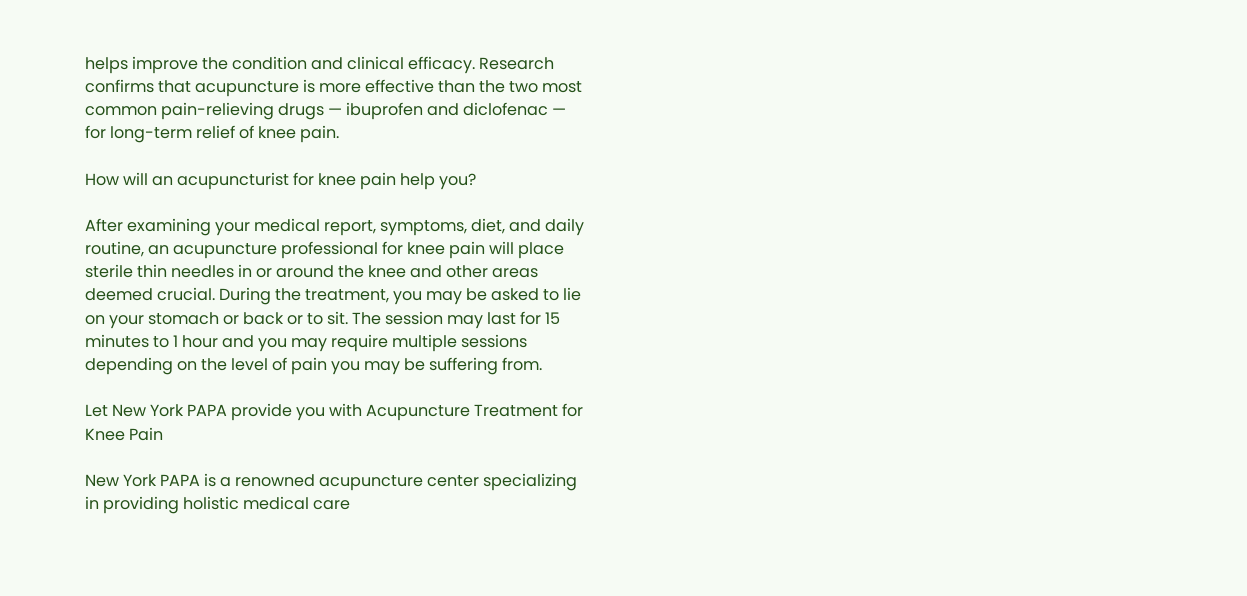helps improve the condition and clinical efficacy. Research confirms that acupuncture is more effective than the two most common pain-relieving drugs — ibuprofen and diclofenac — for long-term relief of knee pain.

How will an acupuncturist for knee pain help you?

After examining your medical report, symptoms, diet, and daily routine, an acupuncture professional for knee pain will place sterile thin needles in or around the knee and other areas deemed crucial. During the treatment, you may be asked to lie on your stomach or back or to sit. The session may last for 15 minutes to 1 hour and you may require multiple sessions depending on the level of pain you may be suffering from.

Let New York PAPA provide you with Acupuncture Treatment for Knee Pain

New York PAPA is a renowned acupuncture center specializing in providing holistic medical care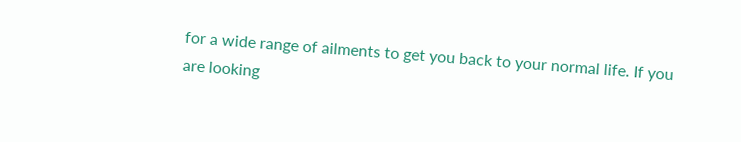for a wide range of ailments to get you back to your normal life. If you are looking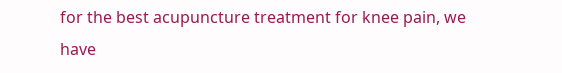for the best acupuncture treatment for knee pain, we have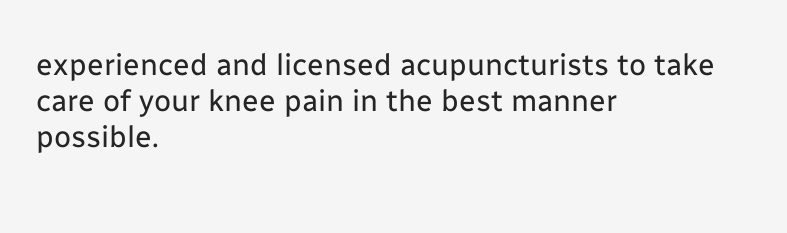experienced and licensed acupuncturists to take care of your knee pain in the best manner possible.